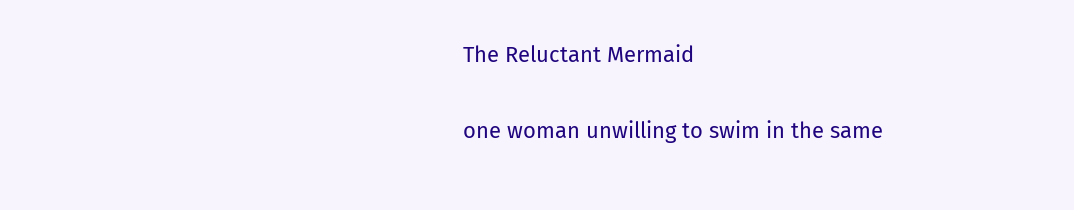The Reluctant Mermaid

one woman unwilling to swim in the same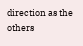direction as the others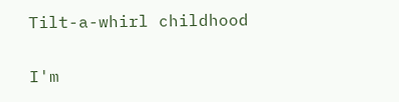Tilt-a-whirl childhood

I'm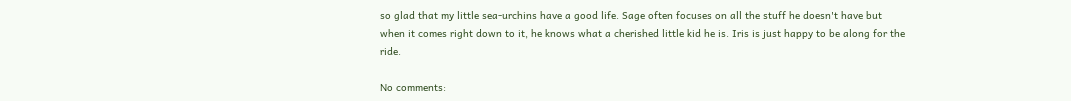so glad that my little sea-urchins have a good life. Sage often focuses on all the stuff he doesn't have but when it comes right down to it, he knows what a cherished little kid he is. Iris is just happy to be along for the ride.

No comments: